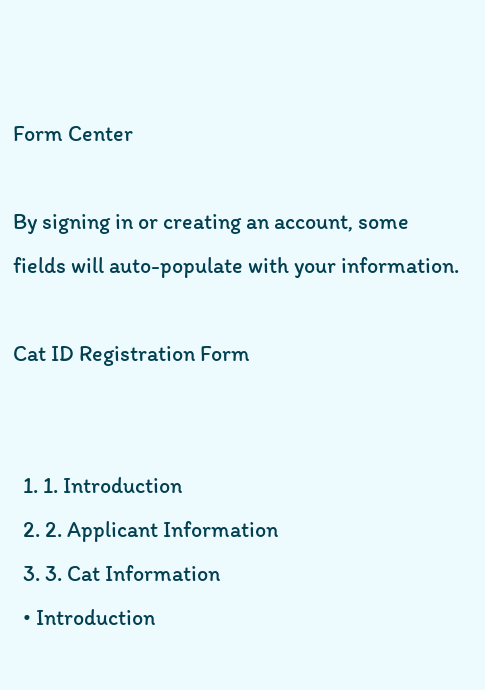Form Center

By signing in or creating an account, some fields will auto-populate with your information.

Cat ID Registration Form


  1. 1. Introduction
  2. 2. Applicant Information
  3. 3. Cat Information
  • Introduction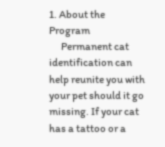1. About the Program
      Permanent cat identification can help reunite you with your pet should it go missing. If your cat has a tattoo or a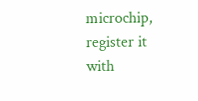microchip, register it with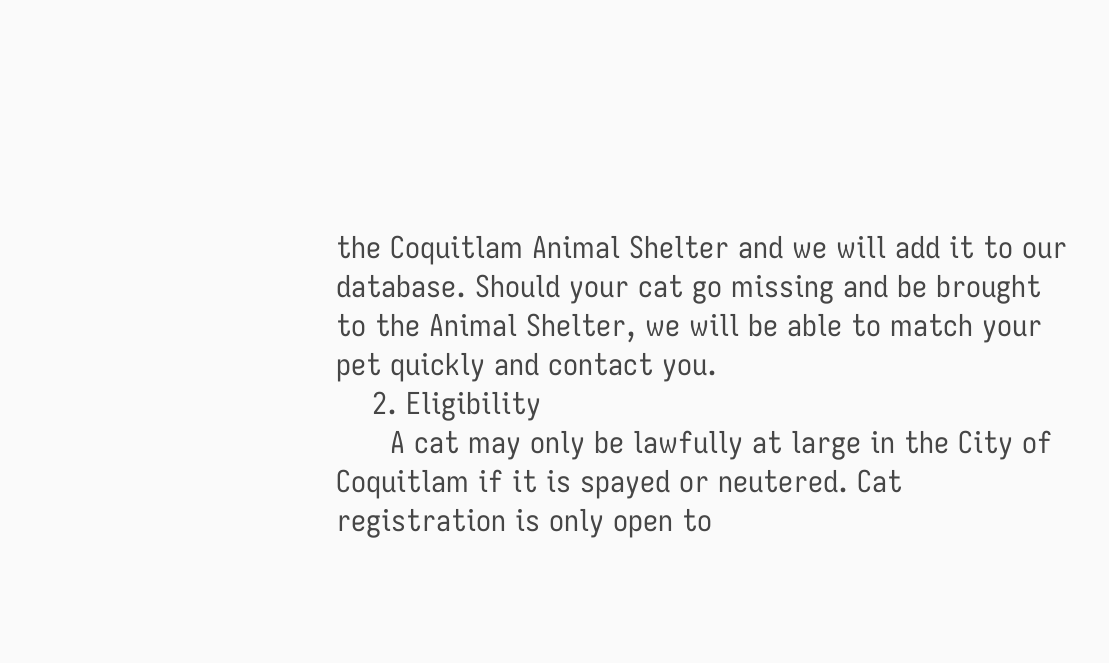the Coquitlam Animal Shelter and we will add it to our database. Should your cat go missing and be brought to the Animal Shelter, we will be able to match your pet quickly and contact you.
    2. Eligibility
      A cat may only be lawfully at large in the City of Coquitlam if it is spayed or neutered. Cat registration is only open to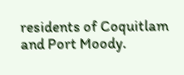residents of Coquitlam and Port Moody.